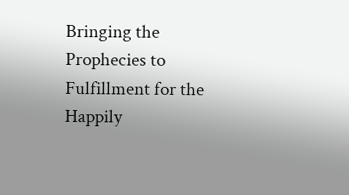Bringing the Prophecies to Fulfillment for the Happily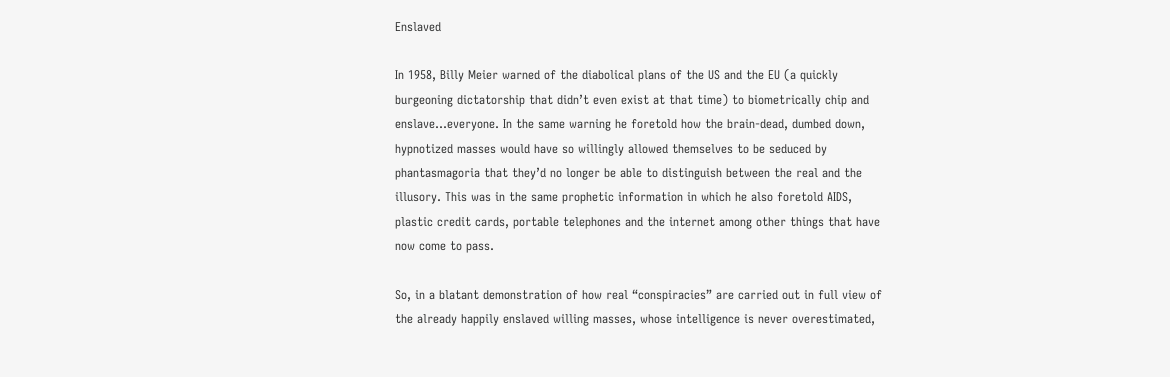Enslaved

In 1958, Billy Meier warned of the diabolical plans of the US and the EU (a quickly burgeoning dictatorship that didn’t even exist at that time) to biometrically chip and enslave…everyone. In the same warning he foretold how the brain-dead, dumbed down, hypnotized masses would have so willingly allowed themselves to be seduced by phantasmagoria that they’d no longer be able to distinguish between the real and the illusory. This was in the same prophetic information in which he also foretold AIDS, plastic credit cards, portable telephones and the internet among other things that have now come to pass.

So, in a blatant demonstration of how real “conspiracies” are carried out in full view of the already happily enslaved willing masses, whose intelligence is never overestimated,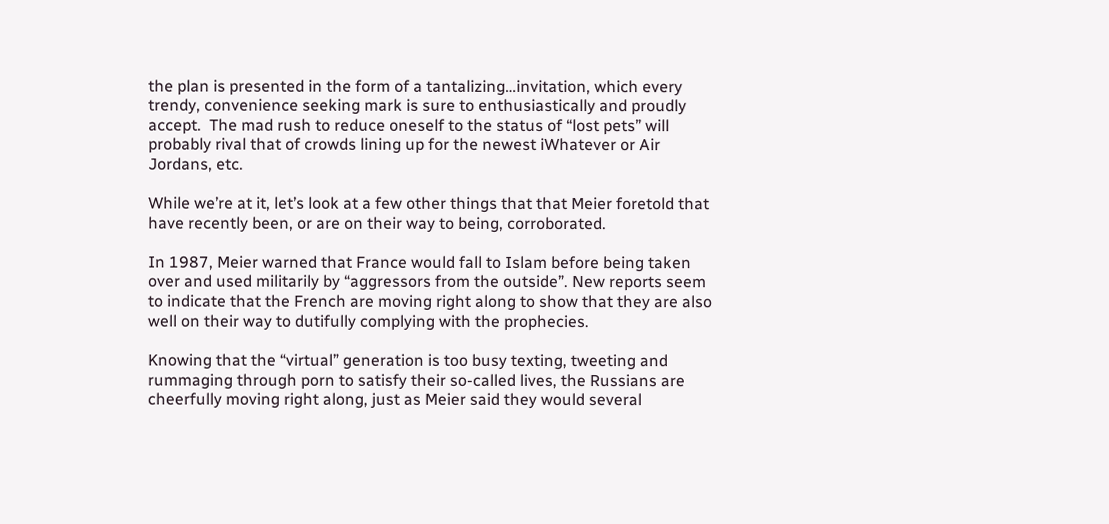the plan is presented in the form of a tantalizing…invitation, which every trendy, convenience seeking mark is sure to enthusiastically and proudly accept.  The mad rush to reduce oneself to the status of “lost pets” will probably rival that of crowds lining up for the newest iWhatever or Air Jordans, etc.

While we’re at it, let’s look at a few other things that that Meier foretold that have recently been, or are on their way to being, corroborated.

In 1987, Meier warned that France would fall to Islam before being taken over and used militarily by “aggressors from the outside”. New reports seem to indicate that the French are moving right along to show that they are also well on their way to dutifully complying with the prophecies.

Knowing that the “virtual” generation is too busy texting, tweeting and rummaging through porn to satisfy their so-called lives, the Russians are cheerfully moving right along, just as Meier said they would several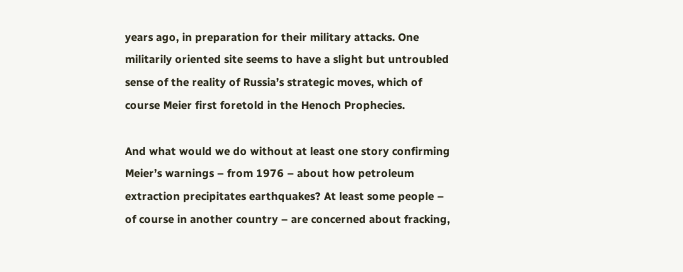years ago, in preparation for their military attacks. One militarily oriented site seems to have a slight but untroubled sense of the reality of Russia’s strategic moves, which of course Meier first foretold in the Henoch Prophecies.

And what would we do without at least one story confirming Meier’s warnings – from 1976 – about how petroleum extraction precipitates earthquakes? At least some people – of course in another country – are concerned about fracking,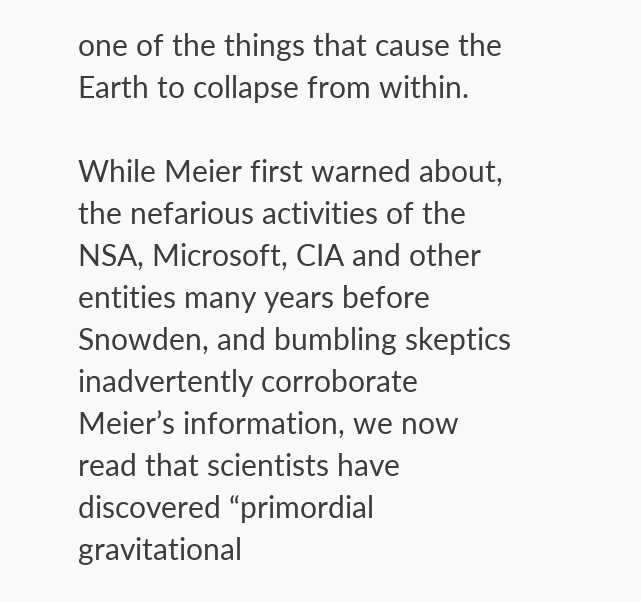one of the things that cause the Earth to collapse from within.

While Meier first warned about, the nefarious activities of the NSA, Microsoft, CIA and other entities many years before Snowden, and bumbling skeptics inadvertently corroborate Meier’s information, we now read that scientists have discovered “primordial gravitational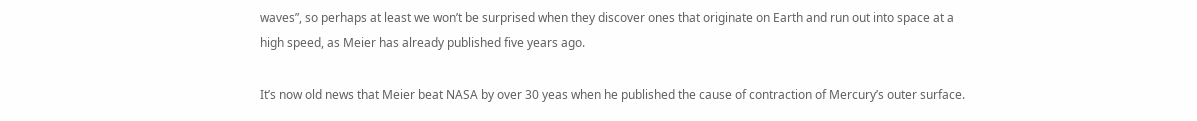waves”, so perhaps at least we won’t be surprised when they discover ones that originate on Earth and run out into space at a high speed, as Meier has already published five years ago.

It’s now old news that Meier beat NASA by over 30 yeas when he published the cause of contraction of Mercury’s outer surface.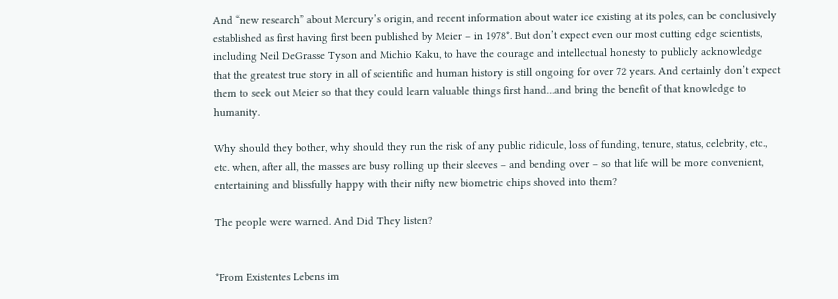And “new research” about Mercury’s origin, and recent information about water ice existing at its poles, can be conclusively established as first having first been published by Meier – in 1978*. But don’t expect even our most cutting edge scientists, including Neil DeGrasse Tyson and Michio Kaku, to have the courage and intellectual honesty to publicly acknowledge that the greatest true story in all of scientific and human history is still ongoing for over 72 years. And certainly don’t expect them to seek out Meier so that they could learn valuable things first hand…and bring the benefit of that knowledge to humanity.

Why should they bother, why should they run the risk of any public ridicule, loss of funding, tenure, status, celebrity, etc., etc. when, after all, the masses are busy rolling up their sleeves – and bending over – so that life will be more convenient, entertaining and blissfully happy with their nifty new biometric chips shoved into them?

The people were warned. And Did They listen?


*From Existentes Lebens im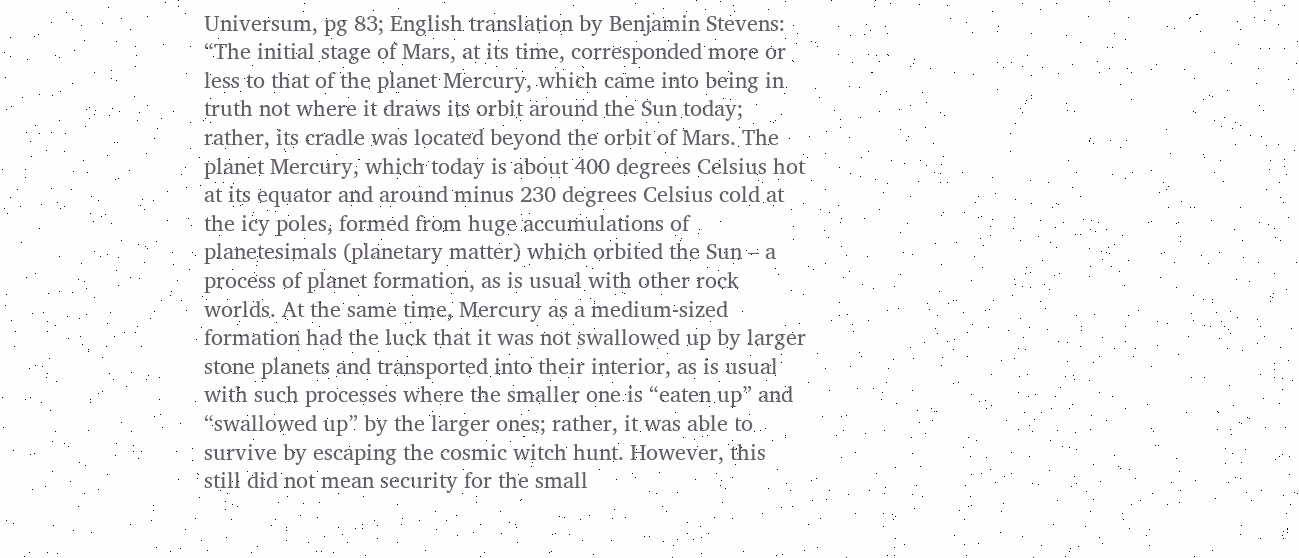Universum, pg 83; English translation by Benjamin Stevens: “The initial stage of Mars, at its time, corresponded more or less to that of the planet Mercury, which came into being in truth not where it draws its orbit around the Sun today; rather, its cradle was located beyond the orbit of Mars. The planet Mercury, which today is about 400 degrees Celsius hot at its equator and around minus 230 degrees Celsius cold at the icy poles, formed from huge accumulations of planetesimals (planetary matter) which orbited the Sun – a process of planet formation, as is usual with other rock worlds. At the same time, Mercury as a medium-sized formation had the luck that it was not swallowed up by larger stone planets and transported into their interior, as is usual with such processes where the smaller one is “eaten up” and “swallowed up” by the larger ones; rather, it was able to survive by escaping the cosmic witch hunt. However, this still did not mean security for the small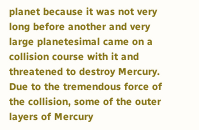planet because it was not very long before another and very large planetesimal came on a collision course with it and threatened to destroy Mercury. Due to the tremendous force of the collision, some of the outer layers of Mercury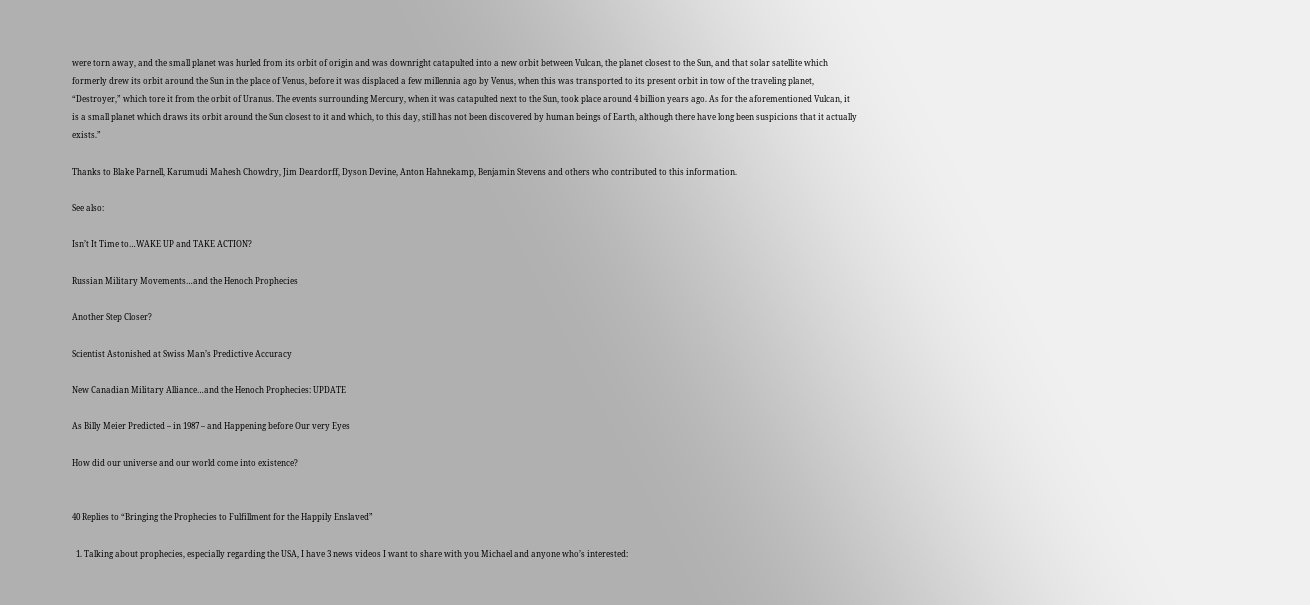were torn away, and the small planet was hurled from its orbit of origin and was downright catapulted into a new orbit between Vulcan, the planet closest to the Sun, and that solar satellite which formerly drew its orbit around the Sun in the place of Venus, before it was displaced a few millennia ago by Venus, when this was transported to its present orbit in tow of the traveling planet, “Destroyer,” which tore it from the orbit of Uranus. The events surrounding Mercury, when it was catapulted next to the Sun, took place around 4 billion years ago. As for the aforementioned Vulcan, it is a small planet which draws its orbit around the Sun closest to it and which, to this day, still has not been discovered by human beings of Earth, although there have long been suspicions that it actually exists.”

Thanks to Blake Parnell, Karumudi Mahesh Chowdry, Jim Deardorff, Dyson Devine, Anton Hahnekamp, Benjamin Stevens and others who contributed to this information.

See also:

Isn’t It Time to…WAKE UP and TAKE ACTION?

Russian Military Movements…and the Henoch Prophecies

Another Step Closer?

Scientist Astonished at Swiss Man’s Predictive Accuracy

New Canadian Military Alliance…and the Henoch Prophecies: UPDATE

As Billy Meier Predicted – in 1987 – and Happening before Our very Eyes

How did our universe and our world come into existence?


40 Replies to “Bringing the Prophecies to Fulfillment for the Happily Enslaved”

  1. Talking about prophecies, especially regarding the USA, I have 3 news videos I want to share with you Michael and anyone who’s interested: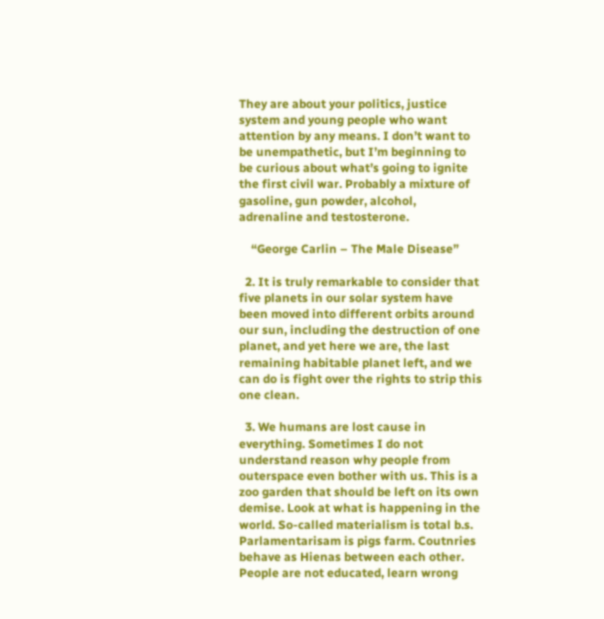They are about your politics, justice system and young people who want attention by any means. I don’t want to be unempathetic, but I’m beginning to be curious about what’s going to ignite the first civil war. Probably a mixture of gasoline, gun powder, alcohol, adrenaline and testosterone.

    “George Carlin – The Male Disease”

  2. It is truly remarkable to consider that five planets in our solar system have been moved into different orbits around our sun, including the destruction of one planet, and yet here we are, the last remaining habitable planet left, and we can do is fight over the rights to strip this one clean.

  3. We humans are lost cause in everything. Sometimes I do not understand reason why people from outerspace even bother with us. This is a zoo garden that should be left on its own demise. Look at what is happening in the world. So-called materialism is total b.s. Parlamentarisam is pigs farm. Coutnries behave as Hienas between each other. People are not educated, learn wrong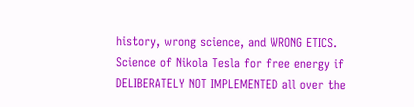history, wrong science, and WRONG ETICS. Science of Nikola Tesla for free energy if DELIBERATELY NOT IMPLEMENTED all over the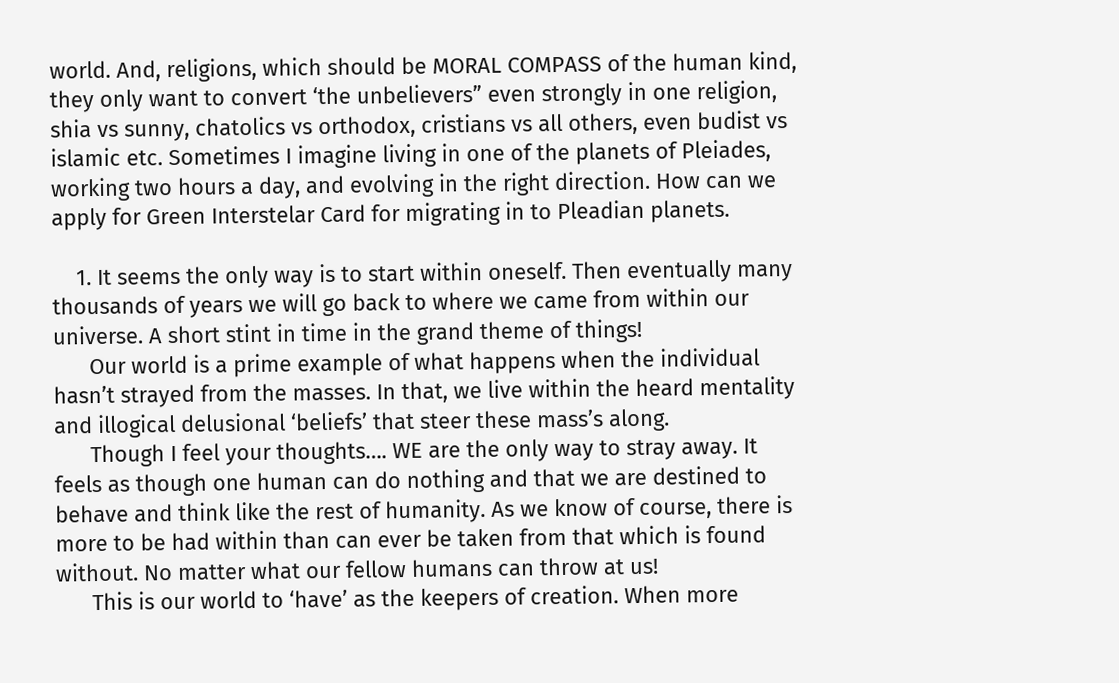world. And, religions, which should be MORAL COMPASS of the human kind, they only want to convert ‘the unbelievers” even strongly in one religion, shia vs sunny, chatolics vs orthodox, cristians vs all others, even budist vs islamic etc. Sometimes I imagine living in one of the planets of Pleiades, working two hours a day, and evolving in the right direction. How can we apply for Green Interstelar Card for migrating in to Pleadian planets.

    1. It seems the only way is to start within oneself. Then eventually many thousands of years we will go back to where we came from within our universe. A short stint in time in the grand theme of things!
      Our world is a prime example of what happens when the individual hasn’t strayed from the masses. In that, we live within the heard mentality and illogical delusional ‘beliefs’ that steer these mass’s along.
      Though I feel your thoughts…. WE are the only way to stray away. It feels as though one human can do nothing and that we are destined to behave and think like the rest of humanity. As we know of course, there is more to be had within than can ever be taken from that which is found without. No matter what our fellow humans can throw at us!
      This is our world to ‘have’ as the keepers of creation. When more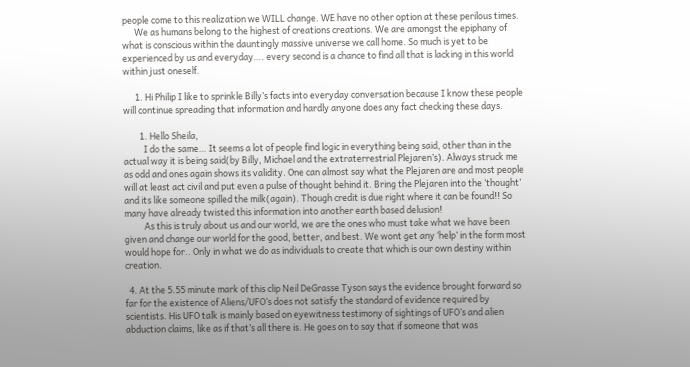people come to this realization we WILL change. WE have no other option at these perilous times.
      We as humans belong to the highest of creations creations. We are amongst the epiphany of what is conscious within the dauntingly massive universe we call home. So much is yet to be experienced by us and everyday…. every second is a chance to find all that is lacking in this world within just oneself.

      1. Hi Philip I like to sprinkle Billy’s facts into everyday conversation because I know these people will continue spreading that information and hardly anyone does any fact checking these days.

        1. Hello Sheila,
          I do the same… It seems a lot of people find logic in everything being said, other than in the actual way it is being said(by Billy, Michael and the extraterrestrial Plejaren’s). Always struck me as odd and ones again shows its validity. One can almost say what the Plejaren are and most people will at least act civil and put even a pulse of thought behind it. Bring the Plejaren into the ‘thought’ and its like someone spilled the milk(again). Though credit is due right where it can be found!! So many have already twisted this information into another earth based delusion!
          As this is truly about us and our world, we are the ones who must take what we have been given and change our world for the good, better, and best. We wont get any ‘help’ in the form most would hope for.. Only in what we do as individuals to create that which is our own destiny within creation.

  4. At the 5.55 minute mark of this clip Neil DeGrasse Tyson says the evidence brought forward so far for the existence of Aliens/UFO’s does not satisfy the standard of evidence required by scientists. His UFO talk is mainly based on eyewitness testimony of sightings of UFO’s and alien abduction claims, like as if that’s all there is. He goes on to say that if someone that was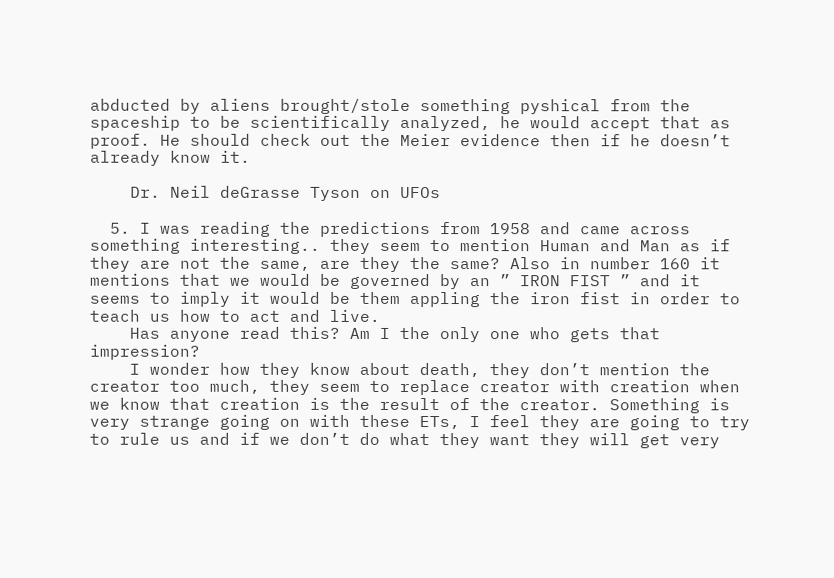abducted by aliens brought/stole something pyshical from the spaceship to be scientifically analyzed, he would accept that as proof. He should check out the Meier evidence then if he doesn’t already know it.

    Dr. Neil deGrasse Tyson on UFOs

  5. I was reading the predictions from 1958 and came across something interesting.. they seem to mention Human and Man as if they are not the same, are they the same? Also in number 160 it mentions that we would be governed by an ” IRON FIST ” and it seems to imply it would be them appling the iron fist in order to teach us how to act and live.
    Has anyone read this? Am I the only one who gets that impression?
    I wonder how they know about death, they don’t mention the creator too much, they seem to replace creator with creation when we know that creation is the result of the creator. Something is very strange going on with these ETs, I feel they are going to try to rule us and if we don’t do what they want they will get very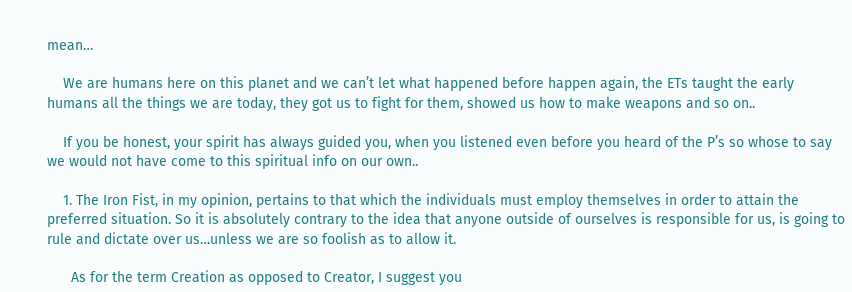mean…

    We are humans here on this planet and we can’t let what happened before happen again, the ETs taught the early humans all the things we are today, they got us to fight for them, showed us how to make weapons and so on..

    If you be honest, your spirit has always guided you, when you listened even before you heard of the P’s so whose to say we would not have come to this spiritual info on our own..

    1. The Iron Fist, in my opinion, pertains to that which the individuals must employ themselves in order to attain the preferred situation. So it is absolutely contrary to the idea that anyone outside of ourselves is responsible for us, is going to rule and dictate over us…unless we are so foolish as to allow it.

      As for the term Creation as opposed to Creator, I suggest you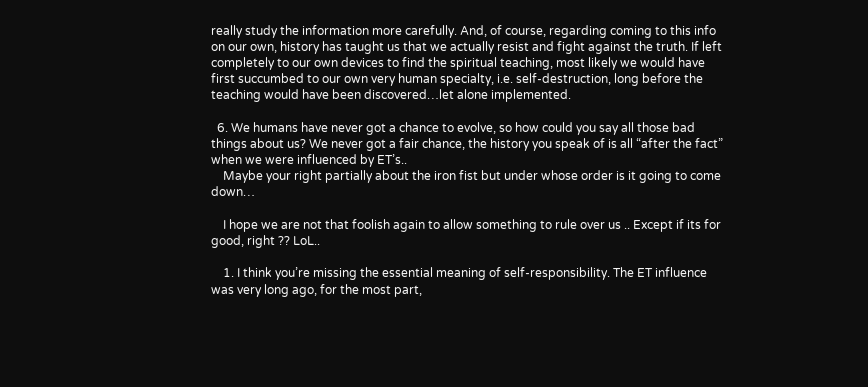really study the information more carefully. And, of course, regarding coming to this info on our own, history has taught us that we actually resist and fight against the truth. If left completely to our own devices to find the spiritual teaching, most likely we would have first succumbed to our own very human specialty, i.e. self-destruction, long before the teaching would have been discovered…let alone implemented.

  6. We humans have never got a chance to evolve, so how could you say all those bad things about us? We never got a fair chance, the history you speak of is all “after the fact” when we were influenced by ET’s..
    Maybe your right partially about the iron fist but under whose order is it going to come down…

    I hope we are not that foolish again to allow something to rule over us .. Except if its for good, right ?? LoL..

    1. I think you’re missing the essential meaning of self-responsibility. The ET influence was very long ago, for the most part,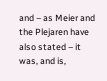and – as Meier and the Plejaren have also stated – it was, and is,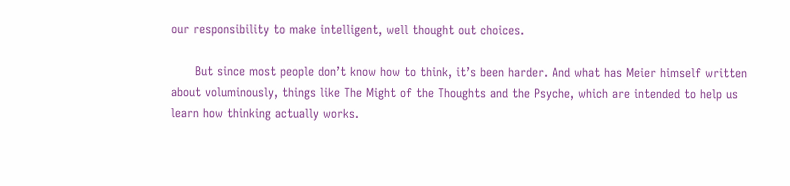our responsibility to make intelligent, well thought out choices.

      But since most people don’t know how to think, it’s been harder. And what has Meier himself written about voluminously, things like The Might of the Thoughts and the Psyche, which are intended to help us learn how thinking actually works.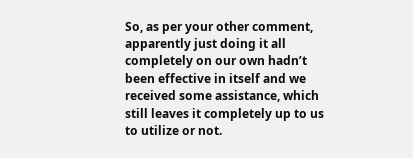So, as per your other comment, apparently just doing it all completely on our own hadn’t been effective in itself and we received some assistance, which still leaves it completely up to us to utilize or not.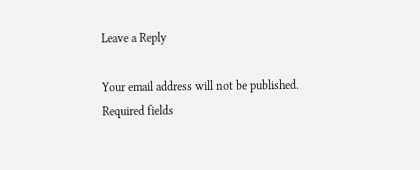Leave a Reply

Your email address will not be published. Required fields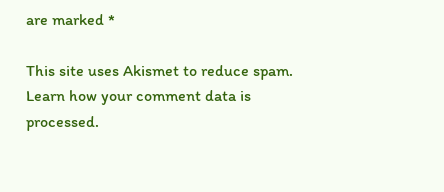are marked *

This site uses Akismet to reduce spam. Learn how your comment data is processed.